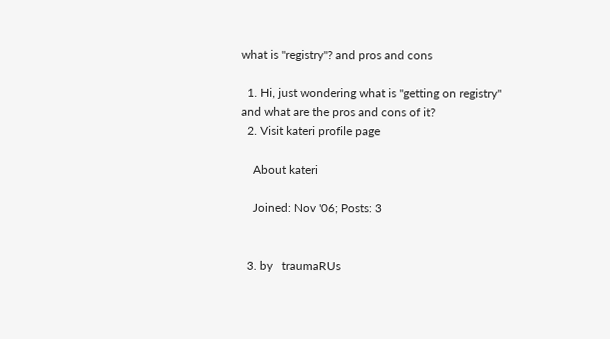what is "registry"? and pros and cons

  1. Hi, just wondering what is "getting on registry" and what are the pros and cons of it?
  2. Visit kateri profile page

    About kateri

    Joined: Nov '06; Posts: 3


  3. by   traumaRUs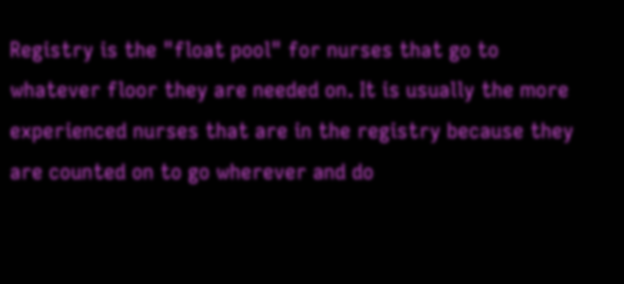Registry is the "float pool" for nurses that go to whatever floor they are needed on. It is usually the more experienced nurses that are in the registry because they are counted on to go wherever and do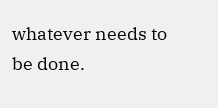whatever needs to be done.